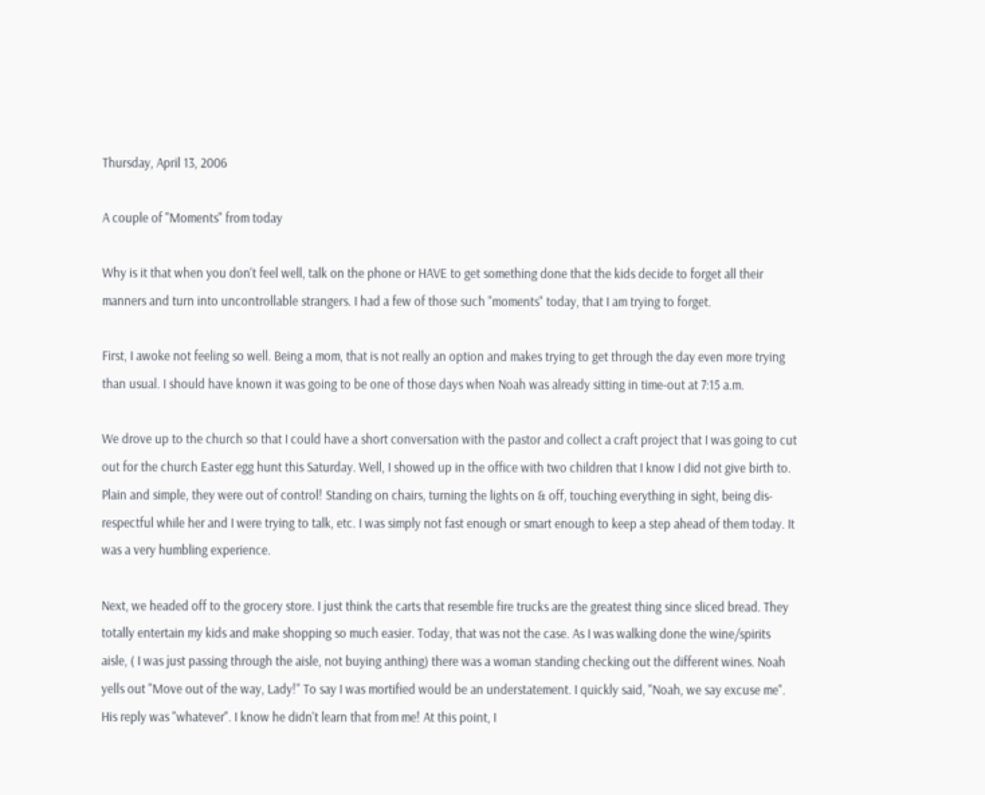Thursday, April 13, 2006

A couple of "Moments" from today

Why is it that when you don't feel well, talk on the phone or HAVE to get something done that the kids decide to forget all their manners and turn into uncontrollable strangers. I had a few of those such "moments" today, that I am trying to forget.

First, I awoke not feeling so well. Being a mom, that is not really an option and makes trying to get through the day even more trying than usual. I should have known it was going to be one of those days when Noah was already sitting in time-out at 7:15 a.m.

We drove up to the church so that I could have a short conversation with the pastor and collect a craft project that I was going to cut out for the church Easter egg hunt this Saturday. Well, I showed up in the office with two children that I know I did not give birth to. Plain and simple, they were out of control! Standing on chairs, turning the lights on & off, touching everything in sight, being dis-respectful while her and I were trying to talk, etc. I was simply not fast enough or smart enough to keep a step ahead of them today. It was a very humbling experience.

Next, we headed off to the grocery store. I just think the carts that resemble fire trucks are the greatest thing since sliced bread. They totally entertain my kids and make shopping so much easier. Today, that was not the case. As I was walking done the wine/spirits aisle, ( I was just passing through the aisle, not buying anthing) there was a woman standing checking out the different wines. Noah yells out "Move out of the way, Lady!" To say I was mortified would be an understatement. I quickly said, "Noah, we say excuse me". His reply was "whatever". I know he didn't learn that from me! At this point, I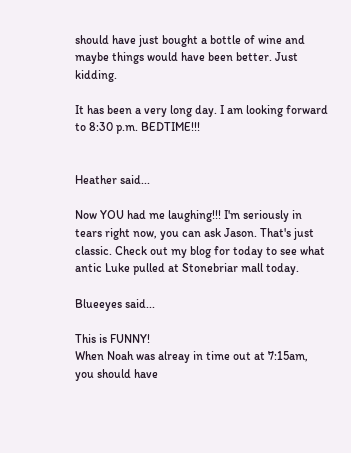should have just bought a bottle of wine and maybe things would have been better. Just kidding.

It has been a very long day. I am looking forward to 8:30 p.m. BEDTIME!!!


Heather said...

Now YOU had me laughing!!! I'm seriously in tears right now, you can ask Jason. That's just classic. Check out my blog for today to see what antic Luke pulled at Stonebriar mall today.

Blueeyes said...

This is FUNNY!
When Noah was alreay in time out at 7:15am, you should have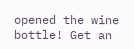opened the wine bottle! Get an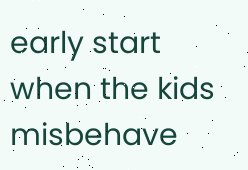early start when the kids misbehave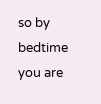so by bedtime you are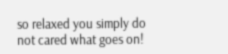so relaxed you simply do not cared what goes on!